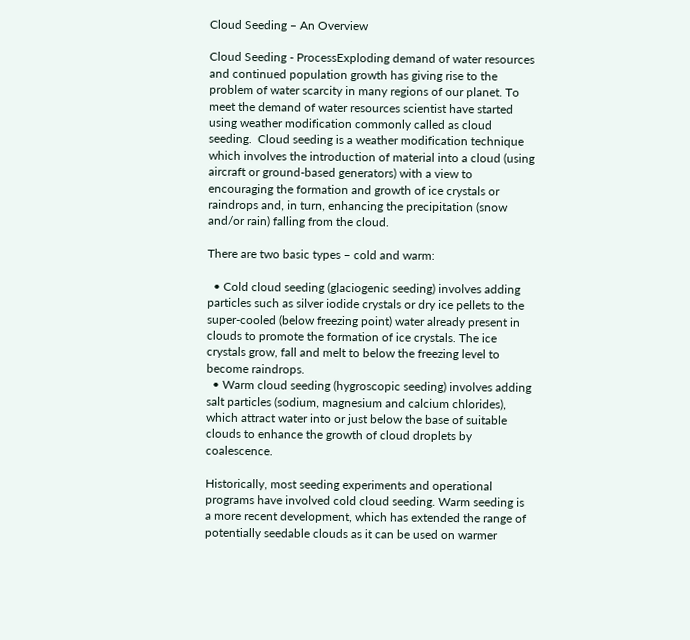Cloud Seeding – An Overview

Cloud Seeding - ProcessExploding demand of water resources and continued population growth has giving rise to the problem of water scarcity in many regions of our planet. To meet the demand of water resources scientist have started using weather modification commonly called as cloud seeding.  Cloud seeding is a weather modification technique which involves the introduction of material into a cloud (using aircraft or ground-based generators) with a view to encouraging the formation and growth of ice crystals or raindrops and, in turn, enhancing the precipitation (snow and/or rain) falling from the cloud.

There are two basic types – cold and warm:

  • Cold cloud seeding (glaciogenic seeding) involves adding particles such as silver iodide crystals or dry ice pellets to the super-cooled (below freezing point) water already present in clouds to promote the formation of ice crystals. The ice crystals grow, fall and melt to below the freezing level to become raindrops.
  • Warm cloud seeding (hygroscopic seeding) involves adding salt particles (sodium, magnesium and calcium chlorides), which attract water into or just below the base of suitable clouds to enhance the growth of cloud droplets by coalescence.

Historically, most seeding experiments and operational programs have involved cold cloud seeding. Warm seeding is a more recent development, which has extended the range of potentially seedable clouds as it can be used on warmer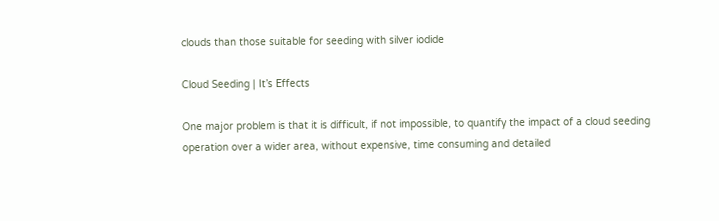clouds than those suitable for seeding with silver iodide

Cloud Seeding | It’s Effects

One major problem is that it is difficult, if not impossible, to quantify the impact of a cloud seeding operation over a wider area, without expensive, time consuming and detailed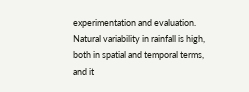experimentation and evaluation. Natural variability in rainfall is high, both in spatial and temporal terms, and it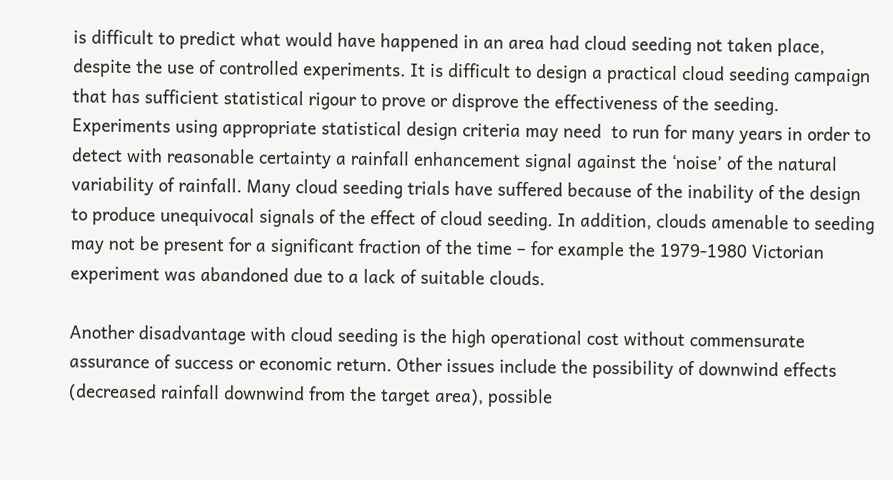is difficult to predict what would have happened in an area had cloud seeding not taken place, despite the use of controlled experiments. It is difficult to design a practical cloud seeding campaign that has sufficient statistical rigour to prove or disprove the effectiveness of the seeding. Experiments using appropriate statistical design criteria may need  to run for many years in order to detect with reasonable certainty a rainfall enhancement signal against the ‘noise’ of the natural variability of rainfall. Many cloud seeding trials have suffered because of the inability of the design to produce unequivocal signals of the effect of cloud seeding. In addition, clouds amenable to seeding may not be present for a significant fraction of the time – for example the 1979-1980 Victorian experiment was abandoned due to a lack of suitable clouds.

Another disadvantage with cloud seeding is the high operational cost without commensurate assurance of success or economic return. Other issues include the possibility of downwind effects (decreased rainfall downwind from the target area), possible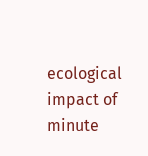ecological impact of minute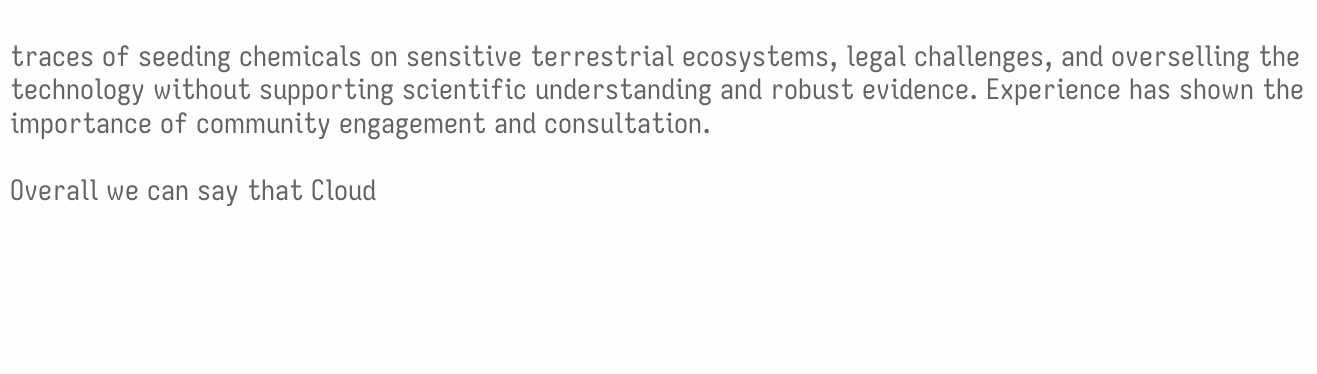traces of seeding chemicals on sensitive terrestrial ecosystems, legal challenges, and overselling the technology without supporting scientific understanding and robust evidence. Experience has shown the importance of community engagement and consultation.

Overall we can say that Cloud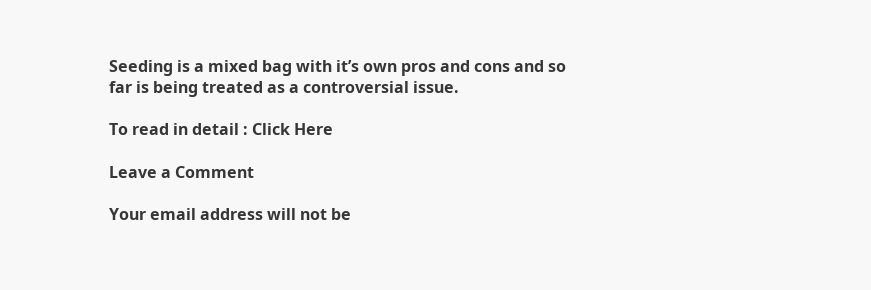Seeding is a mixed bag with it’s own pros and cons and so far is being treated as a controversial issue.

To read in detail : Click Here

Leave a Comment

Your email address will not be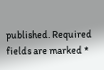published. Required fields are marked *